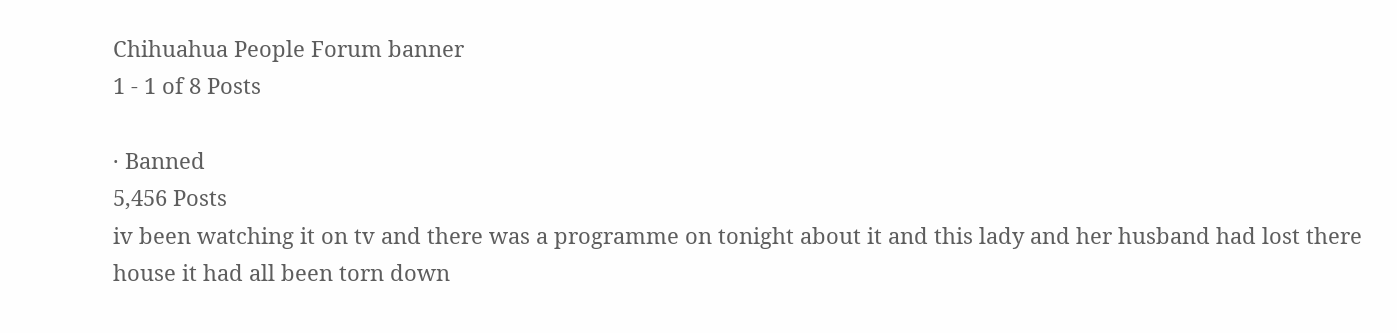Chihuahua People Forum banner
1 - 1 of 8 Posts

· Banned
5,456 Posts
iv been watching it on tv and there was a programme on tonight about it and this lady and her husband had lost there house it had all been torn down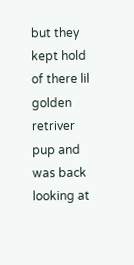but they kept hold of there lil golden retriver pup and was back looking at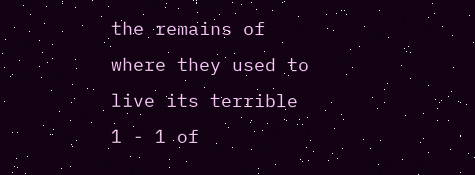the remains of where they used to live its terrible
1 - 1 of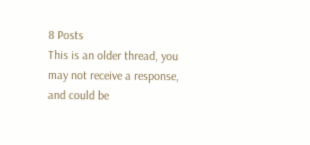8 Posts
This is an older thread, you may not receive a response, and could be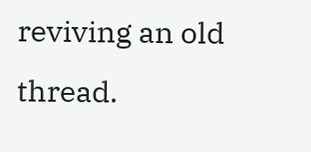reviving an old thread.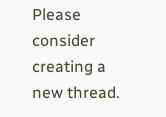Please consider creating a new thread.